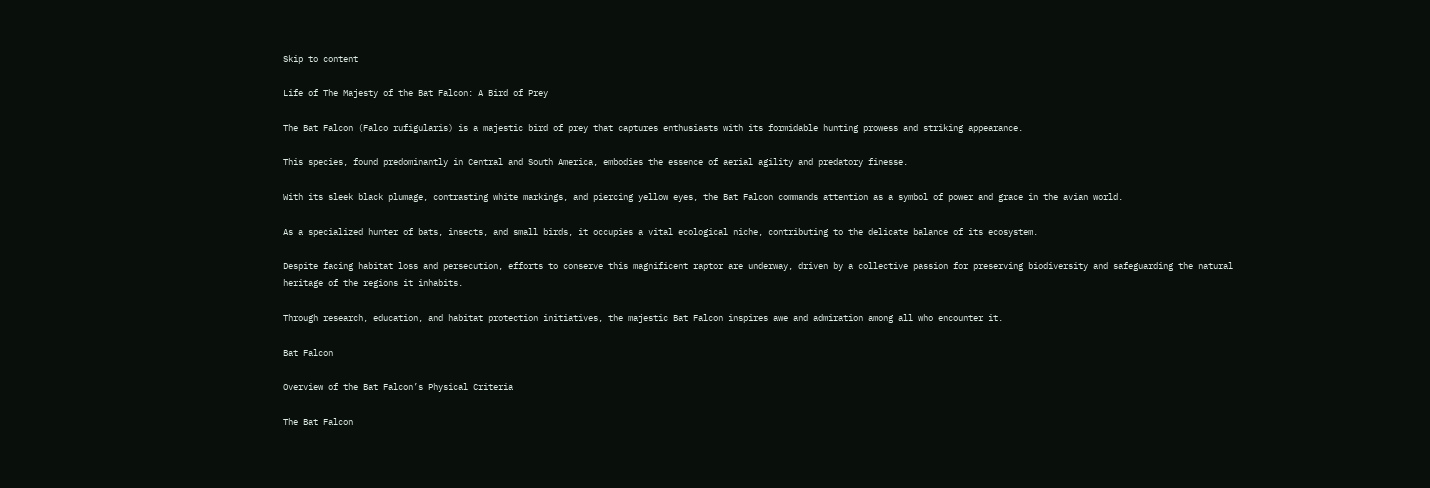Skip to content

Life of The Majesty of the Bat Falcon: A Bird of Prey

The Bat Falcon (Falco rufigularis) is a majestic bird of prey that captures enthusiasts with its formidable hunting prowess and striking appearance.

This species, found predominantly in Central and South America, embodies the essence of aerial agility and predatory finesse.

With its sleek black plumage, contrasting white markings, and piercing yellow eyes, the Bat Falcon commands attention as a symbol of power and grace in the avian world.

As a specialized hunter of bats, insects, and small birds, it occupies a vital ecological niche, contributing to the delicate balance of its ecosystem.

Despite facing habitat loss and persecution, efforts to conserve this magnificent raptor are underway, driven by a collective passion for preserving biodiversity and safeguarding the natural heritage of the regions it inhabits.

Through research, education, and habitat protection initiatives, the majestic Bat Falcon inspires awe and admiration among all who encounter it.

Bat Falcon

Overview of the Bat Falcon’s Physical Criteria

The Bat Falcon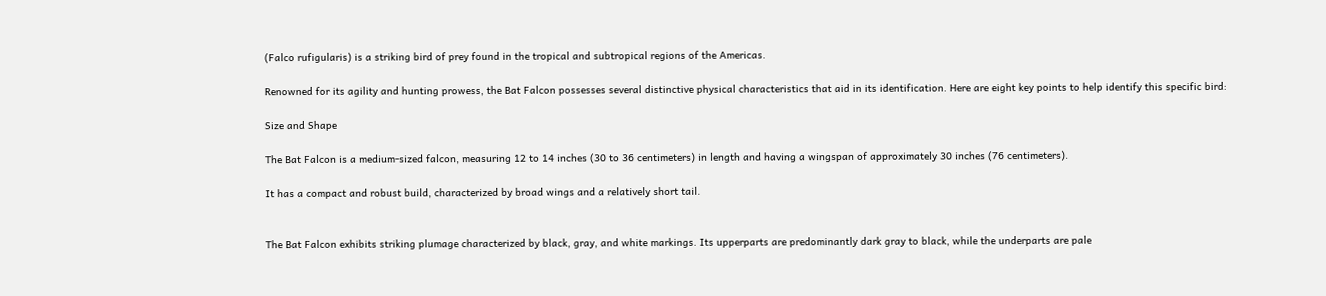(Falco rufigularis) is a striking bird of prey found in the tropical and subtropical regions of the Americas.

Renowned for its agility and hunting prowess, the Bat Falcon possesses several distinctive physical characteristics that aid in its identification. Here are eight key points to help identify this specific bird:

Size and Shape

The Bat Falcon is a medium-sized falcon, measuring 12 to 14 inches (30 to 36 centimeters) in length and having a wingspan of approximately 30 inches (76 centimeters).

It has a compact and robust build, characterized by broad wings and a relatively short tail.


The Bat Falcon exhibits striking plumage characterized by black, gray, and white markings. Its upperparts are predominantly dark gray to black, while the underparts are pale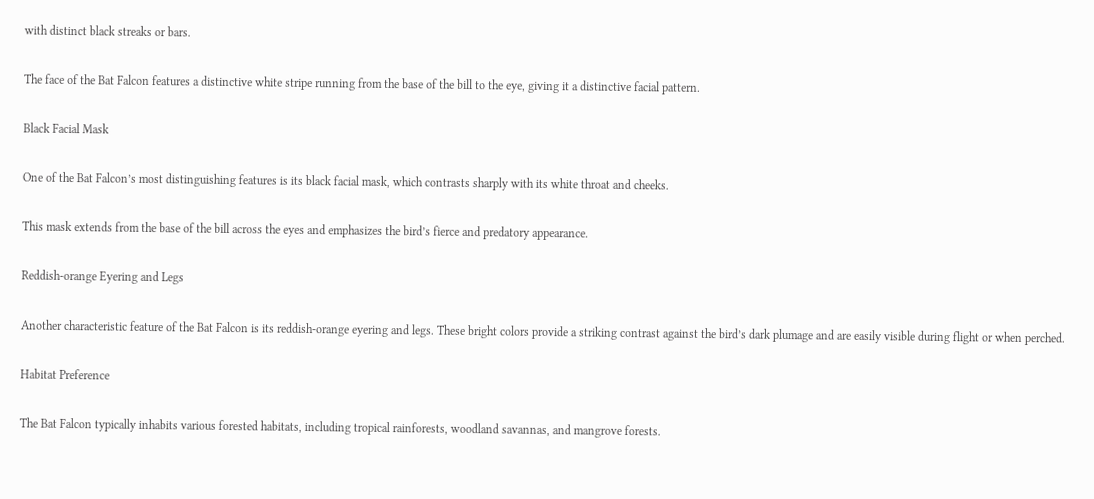with distinct black streaks or bars.

The face of the Bat Falcon features a distinctive white stripe running from the base of the bill to the eye, giving it a distinctive facial pattern.

Black Facial Mask

One of the Bat Falcon’s most distinguishing features is its black facial mask, which contrasts sharply with its white throat and cheeks.

This mask extends from the base of the bill across the eyes and emphasizes the bird’s fierce and predatory appearance.

Reddish-orange Eyering and Legs

Another characteristic feature of the Bat Falcon is its reddish-orange eyering and legs. These bright colors provide a striking contrast against the bird’s dark plumage and are easily visible during flight or when perched.

Habitat Preference

The Bat Falcon typically inhabits various forested habitats, including tropical rainforests, woodland savannas, and mangrove forests.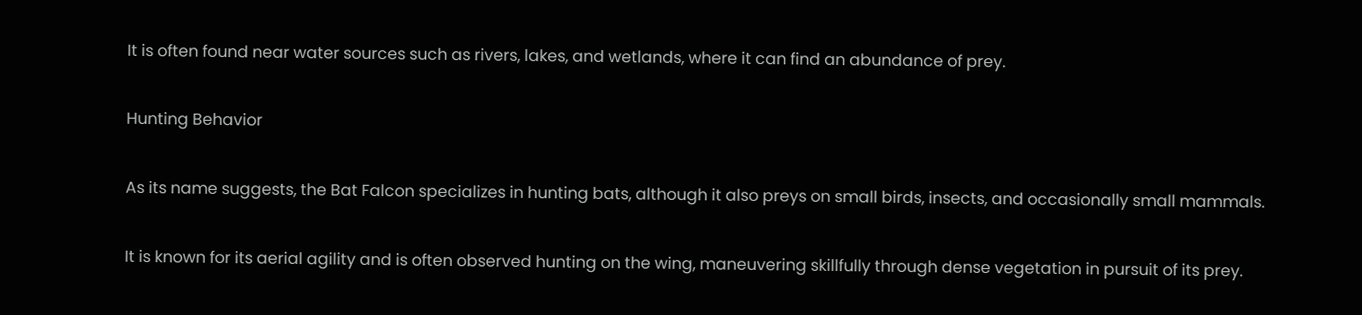It is often found near water sources such as rivers, lakes, and wetlands, where it can find an abundance of prey.

Hunting Behavior

As its name suggests, the Bat Falcon specializes in hunting bats, although it also preys on small birds, insects, and occasionally small mammals.

It is known for its aerial agility and is often observed hunting on the wing, maneuvering skillfully through dense vegetation in pursuit of its prey.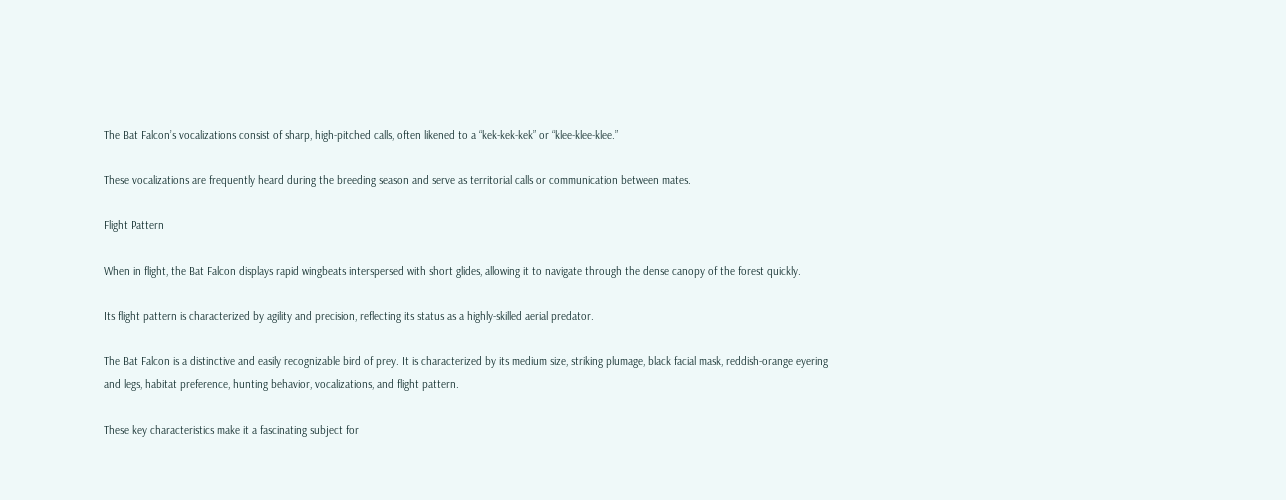The Bat Falcon’s vocalizations consist of sharp, high-pitched calls, often likened to a “kek-kek-kek” or “klee-klee-klee.”

These vocalizations are frequently heard during the breeding season and serve as territorial calls or communication between mates.

Flight Pattern

When in flight, the Bat Falcon displays rapid wingbeats interspersed with short glides, allowing it to navigate through the dense canopy of the forest quickly.

Its flight pattern is characterized by agility and precision, reflecting its status as a highly-skilled aerial predator.

The Bat Falcon is a distinctive and easily recognizable bird of prey. It is characterized by its medium size, striking plumage, black facial mask, reddish-orange eyering and legs, habitat preference, hunting behavior, vocalizations, and flight pattern.

These key characteristics make it a fascinating subject for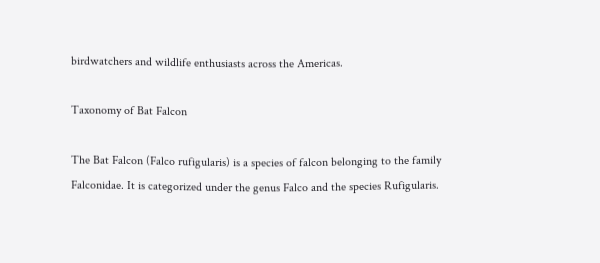birdwatchers and wildlife enthusiasts across the Americas.

Taxonomy of Bat Falcon

The Bat Falcon (Falco rufigularis) is a species of falcon belonging to the family Falconidae. It is categorized under the genus Falco and the species Rufigularis.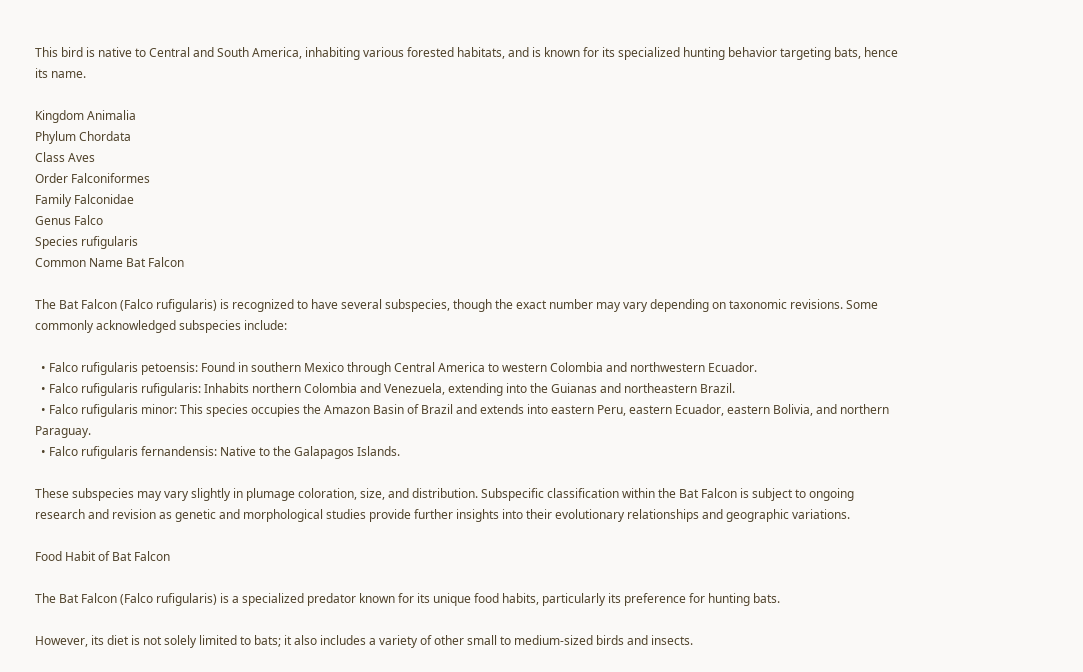This bird is native to Central and South America, inhabiting various forested habitats, and is known for its specialized hunting behavior targeting bats, hence its name.

Kingdom Animalia
Phylum Chordata
Class Aves
Order Falconiformes
Family Falconidae
Genus Falco
Species rufigularis
Common Name Bat Falcon

The Bat Falcon (Falco rufigularis) is recognized to have several subspecies, though the exact number may vary depending on taxonomic revisions. Some commonly acknowledged subspecies include:

  • Falco rufigularis petoensis: Found in southern Mexico through Central America to western Colombia and northwestern Ecuador.
  • Falco rufigularis rufigularis: Inhabits northern Colombia and Venezuela, extending into the Guianas and northeastern Brazil.
  • Falco rufigularis minor: This species occupies the Amazon Basin of Brazil and extends into eastern Peru, eastern Ecuador, eastern Bolivia, and northern Paraguay.
  • Falco rufigularis fernandensis: Native to the Galapagos Islands.

These subspecies may vary slightly in plumage coloration, size, and distribution. Subspecific classification within the Bat Falcon is subject to ongoing research and revision as genetic and morphological studies provide further insights into their evolutionary relationships and geographic variations.

Food Habit of Bat Falcon

The Bat Falcon (Falco rufigularis) is a specialized predator known for its unique food habits, particularly its preference for hunting bats.

However, its diet is not solely limited to bats; it also includes a variety of other small to medium-sized birds and insects.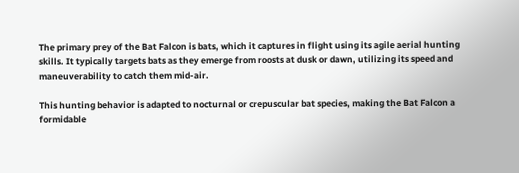The primary prey of the Bat Falcon is bats, which it captures in flight using its agile aerial hunting skills. It typically targets bats as they emerge from roosts at dusk or dawn, utilizing its speed and maneuverability to catch them mid-air.

This hunting behavior is adapted to nocturnal or crepuscular bat species, making the Bat Falcon a formidable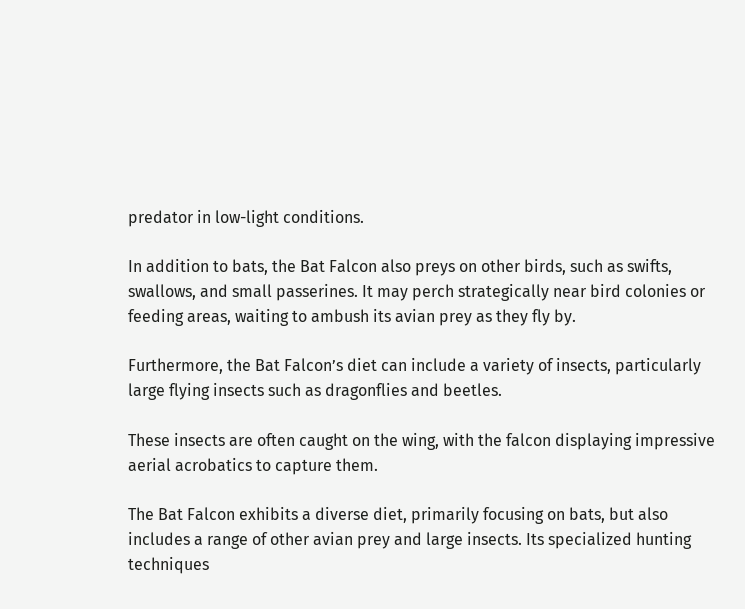predator in low-light conditions.

In addition to bats, the Bat Falcon also preys on other birds, such as swifts, swallows, and small passerines. It may perch strategically near bird colonies or feeding areas, waiting to ambush its avian prey as they fly by.

Furthermore, the Bat Falcon’s diet can include a variety of insects, particularly large flying insects such as dragonflies and beetles.

These insects are often caught on the wing, with the falcon displaying impressive aerial acrobatics to capture them.

The Bat Falcon exhibits a diverse diet, primarily focusing on bats, but also includes a range of other avian prey and large insects. Its specialized hunting techniques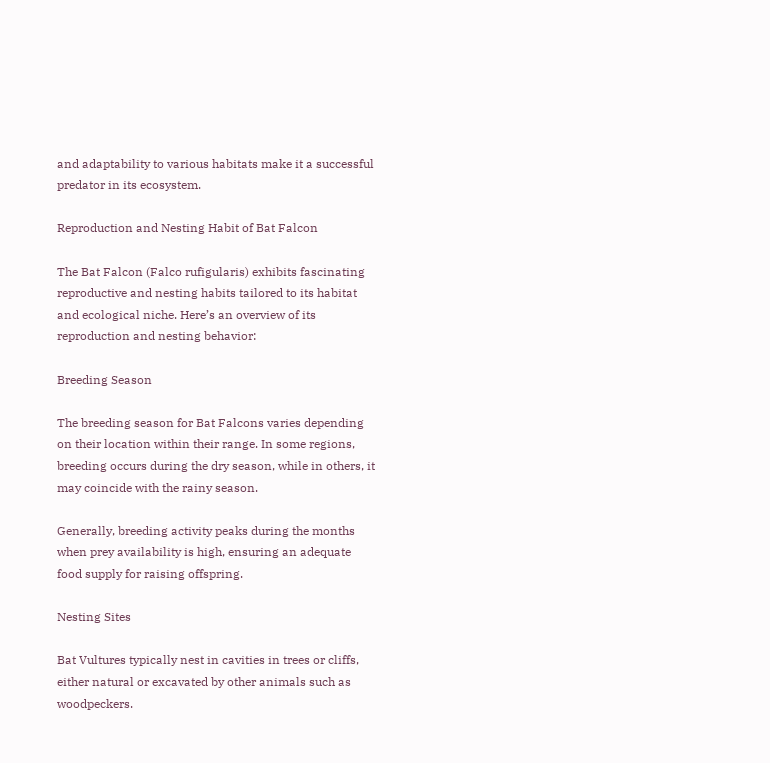and adaptability to various habitats make it a successful predator in its ecosystem.

Reproduction and Nesting Habit of Bat Falcon

The Bat Falcon (Falco rufigularis) exhibits fascinating reproductive and nesting habits tailored to its habitat and ecological niche. Here’s an overview of its reproduction and nesting behavior:

Breeding Season

The breeding season for Bat Falcons varies depending on their location within their range. In some regions, breeding occurs during the dry season, while in others, it may coincide with the rainy season.

Generally, breeding activity peaks during the months when prey availability is high, ensuring an adequate food supply for raising offspring.

Nesting Sites

Bat Vultures typically nest in cavities in trees or cliffs, either natural or excavated by other animals such as woodpeckers.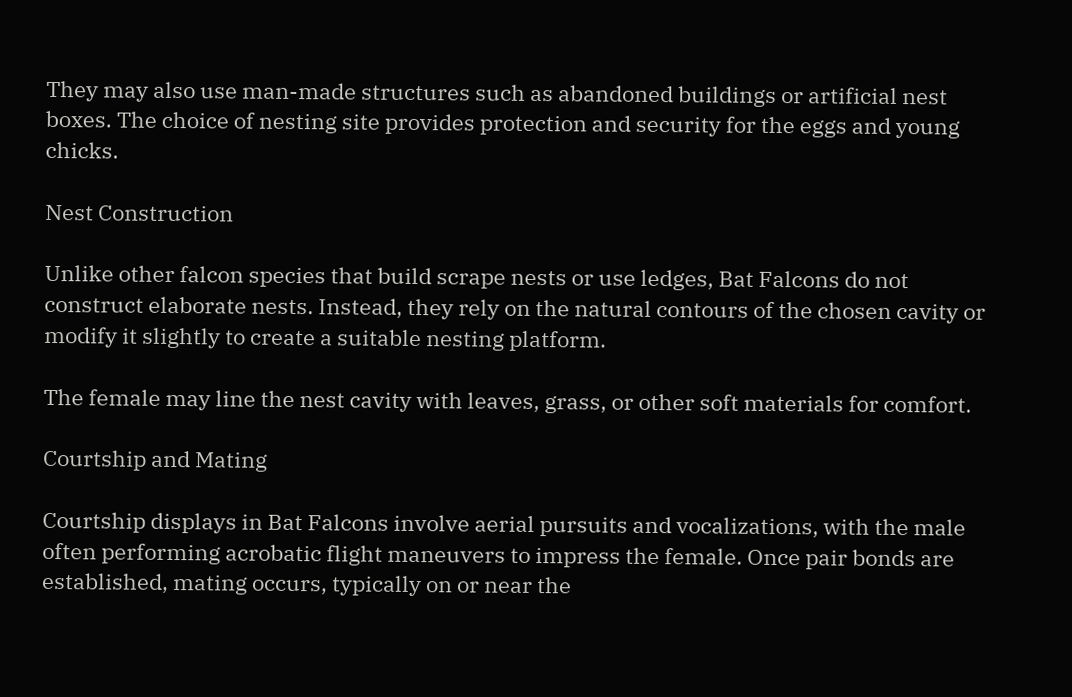They may also use man-made structures such as abandoned buildings or artificial nest boxes. The choice of nesting site provides protection and security for the eggs and young chicks.

Nest Construction

Unlike other falcon species that build scrape nests or use ledges, Bat Falcons do not construct elaborate nests. Instead, they rely on the natural contours of the chosen cavity or modify it slightly to create a suitable nesting platform.

The female may line the nest cavity with leaves, grass, or other soft materials for comfort.

Courtship and Mating

Courtship displays in Bat Falcons involve aerial pursuits and vocalizations, with the male often performing acrobatic flight maneuvers to impress the female. Once pair bonds are established, mating occurs, typically on or near the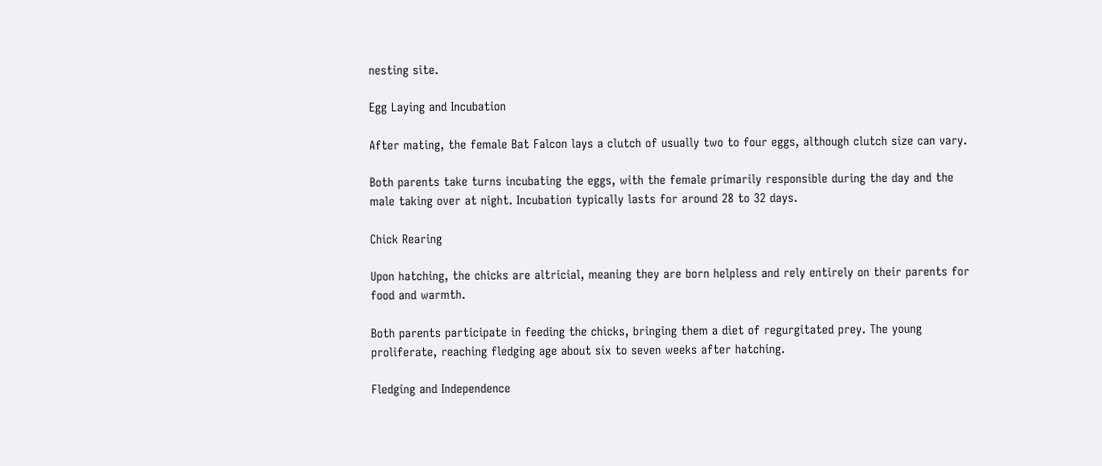nesting site.

Egg Laying and Incubation

After mating, the female Bat Falcon lays a clutch of usually two to four eggs, although clutch size can vary.

Both parents take turns incubating the eggs, with the female primarily responsible during the day and the male taking over at night. Incubation typically lasts for around 28 to 32 days.

Chick Rearing

Upon hatching, the chicks are altricial, meaning they are born helpless and rely entirely on their parents for food and warmth.

Both parents participate in feeding the chicks, bringing them a diet of regurgitated prey. The young proliferate, reaching fledging age about six to seven weeks after hatching.

Fledging and Independence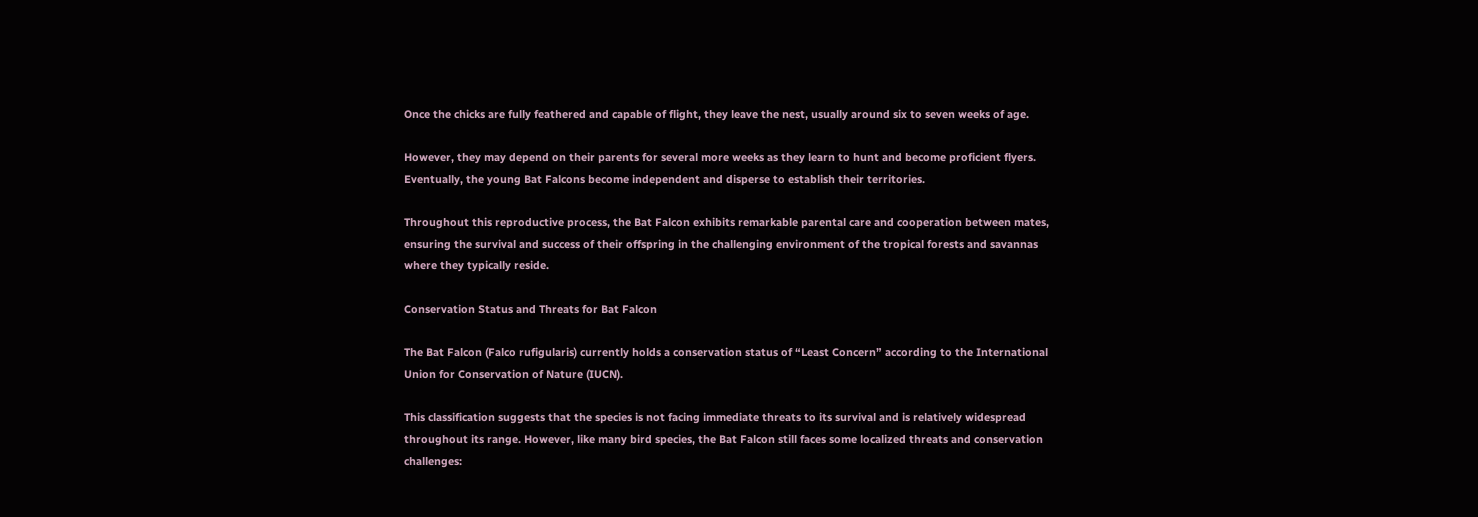Once the chicks are fully feathered and capable of flight, they leave the nest, usually around six to seven weeks of age.

However, they may depend on their parents for several more weeks as they learn to hunt and become proficient flyers. Eventually, the young Bat Falcons become independent and disperse to establish their territories.

Throughout this reproductive process, the Bat Falcon exhibits remarkable parental care and cooperation between mates, ensuring the survival and success of their offspring in the challenging environment of the tropical forests and savannas where they typically reside.

Conservation Status and Threats for Bat Falcon

The Bat Falcon (Falco rufigularis) currently holds a conservation status of “Least Concern” according to the International Union for Conservation of Nature (IUCN).

This classification suggests that the species is not facing immediate threats to its survival and is relatively widespread throughout its range. However, like many bird species, the Bat Falcon still faces some localized threats and conservation challenges: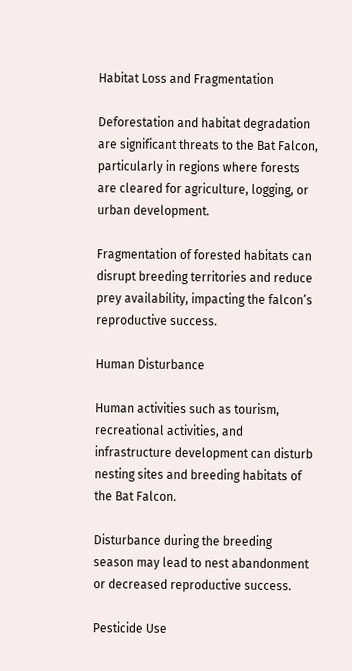Habitat Loss and Fragmentation

Deforestation and habitat degradation are significant threats to the Bat Falcon, particularly in regions where forests are cleared for agriculture, logging, or urban development.

Fragmentation of forested habitats can disrupt breeding territories and reduce prey availability, impacting the falcon’s reproductive success.

Human Disturbance

Human activities such as tourism, recreational activities, and infrastructure development can disturb nesting sites and breeding habitats of the Bat Falcon.

Disturbance during the breeding season may lead to nest abandonment or decreased reproductive success.

Pesticide Use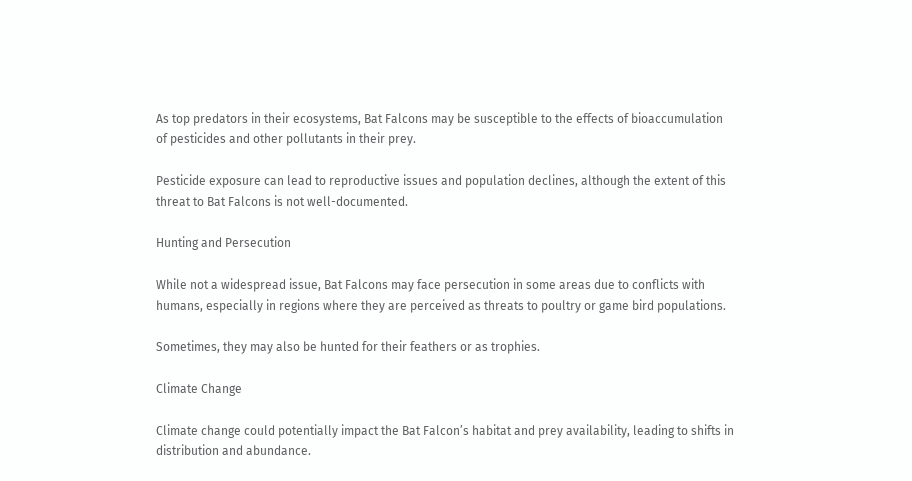As top predators in their ecosystems, Bat Falcons may be susceptible to the effects of bioaccumulation of pesticides and other pollutants in their prey.

Pesticide exposure can lead to reproductive issues and population declines, although the extent of this threat to Bat Falcons is not well-documented.

Hunting and Persecution

While not a widespread issue, Bat Falcons may face persecution in some areas due to conflicts with humans, especially in regions where they are perceived as threats to poultry or game bird populations.

Sometimes, they may also be hunted for their feathers or as trophies.

Climate Change

Climate change could potentially impact the Bat Falcon’s habitat and prey availability, leading to shifts in distribution and abundance.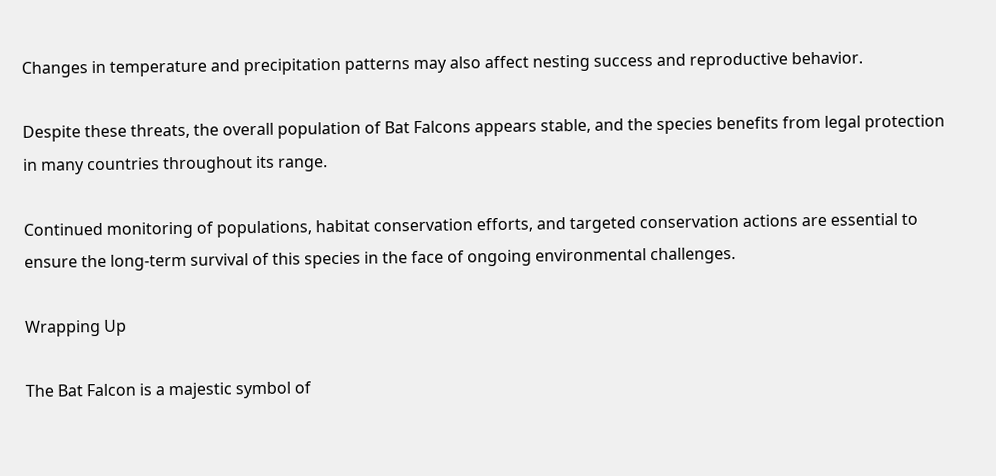Changes in temperature and precipitation patterns may also affect nesting success and reproductive behavior.

Despite these threats, the overall population of Bat Falcons appears stable, and the species benefits from legal protection in many countries throughout its range.

Continued monitoring of populations, habitat conservation efforts, and targeted conservation actions are essential to ensure the long-term survival of this species in the face of ongoing environmental challenges.

Wrapping Up

The Bat Falcon is a majestic symbol of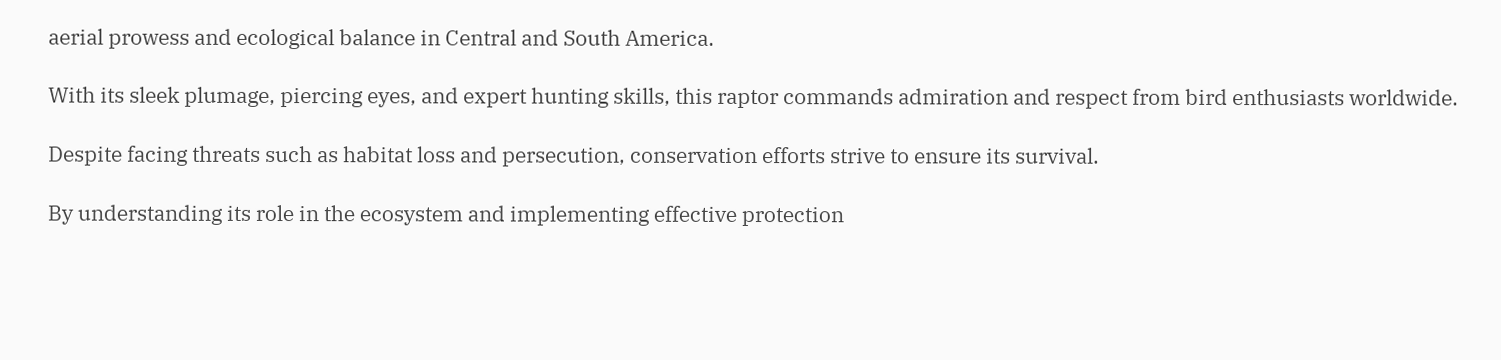aerial prowess and ecological balance in Central and South America.

With its sleek plumage, piercing eyes, and expert hunting skills, this raptor commands admiration and respect from bird enthusiasts worldwide.

Despite facing threats such as habitat loss and persecution, conservation efforts strive to ensure its survival.

By understanding its role in the ecosystem and implementing effective protection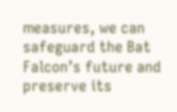measures, we can safeguard the Bat Falcon’s future and preserve its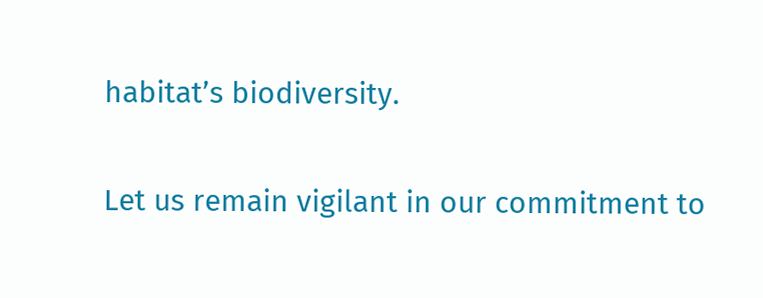habitat’s biodiversity.

Let us remain vigilant in our commitment to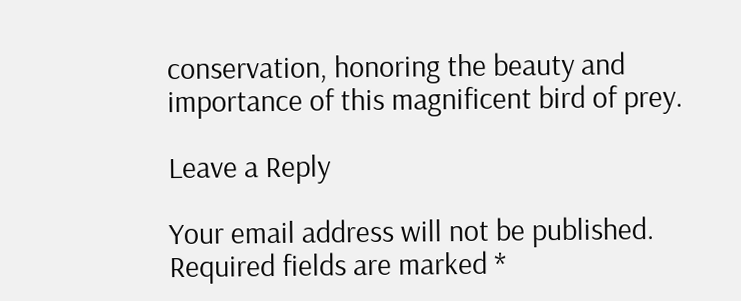conservation, honoring the beauty and importance of this magnificent bird of prey.

Leave a Reply

Your email address will not be published. Required fields are marked *